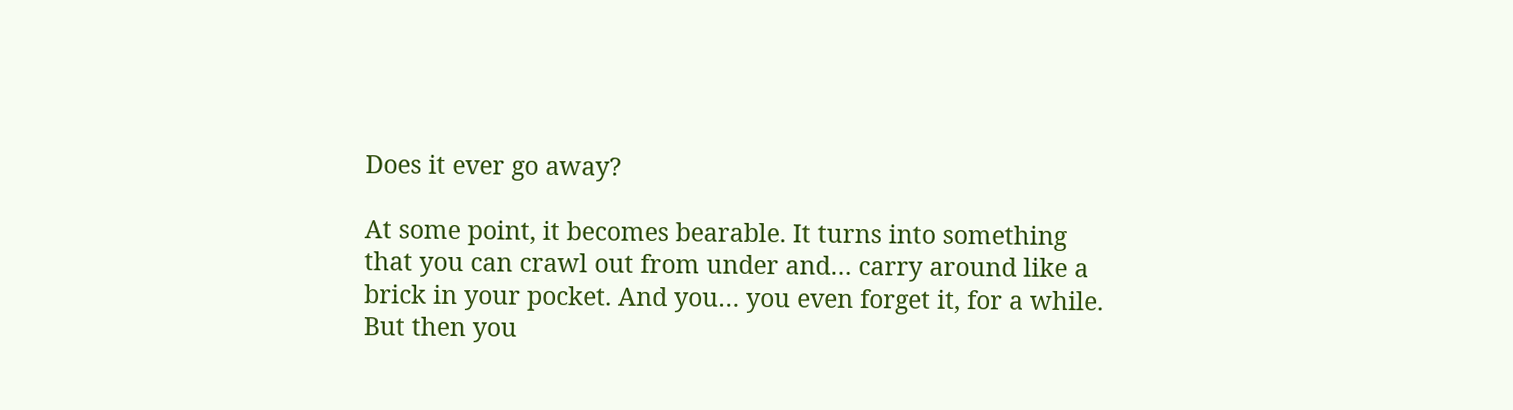Does it ever go away?

At some point, it becomes bearable. It turns into something that you can crawl out from under and… carry around like a brick in your pocket. And you… you even forget it, for a while. But then you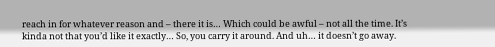reach in for whatever reason and – there it is… Which could be awful – not all the time. It’s kinda not that you’d like it exactly… So, you carry it around. And uh… it doesn’t go away.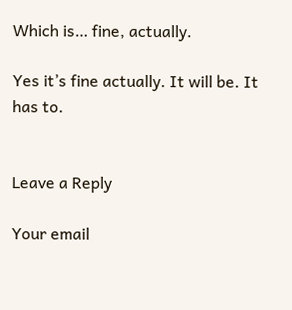Which is… fine, actually.

Yes it’s fine actually. It will be. It has to.


Leave a Reply

Your email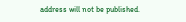address will not be published.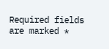Required fields are marked *